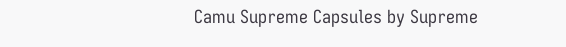Camu Supreme Capsules by Supreme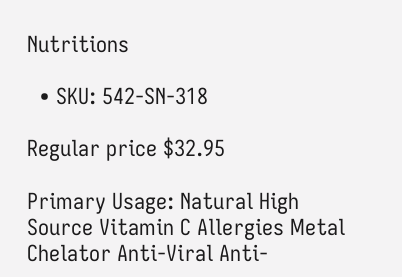Nutritions

  • SKU: 542-SN-318

Regular price $32.95

Primary Usage: Natural High Source Vitamin C Allergies Metal Chelator Anti-Viral Anti-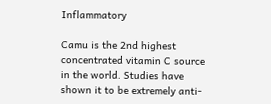Inflammatory

Camu is the 2nd highest concentrated vitamin C source in the world. Studies have shown it to be extremely anti-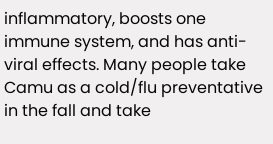inflammatory, boosts one immune system, and has anti-viral effects. Many people take Camu as a cold/flu preventative in the fall and take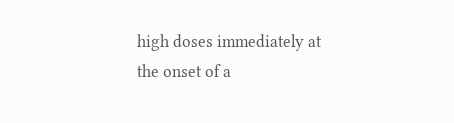high doses immediately at the onset of a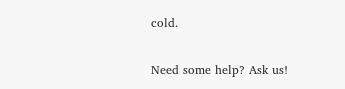cold.

Need some help? Ask us!